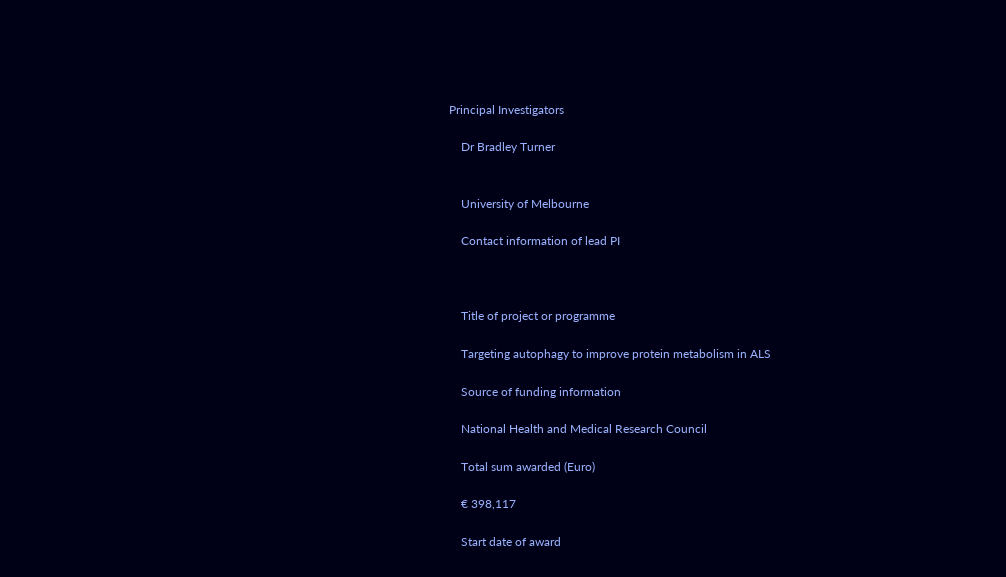Principal Investigators

    Dr Bradley Turner


    University of Melbourne

    Contact information of lead PI



    Title of project or programme

    Targeting autophagy to improve protein metabolism in ALS

    Source of funding information

    National Health and Medical Research Council

    Total sum awarded (Euro)

    € 398,117

    Start date of award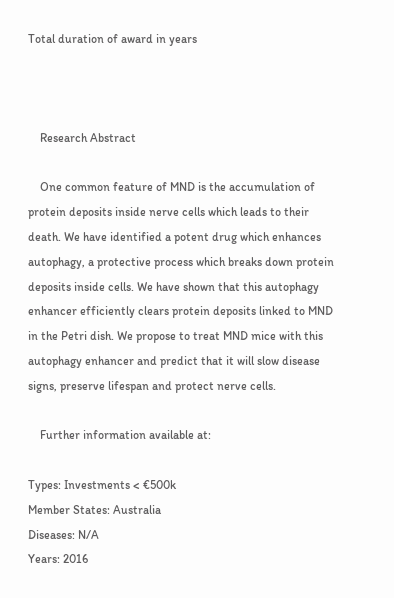Total duration of award in years



    Research Abstract

    One common feature of MND is the accumulation of protein deposits inside nerve cells which leads to their death. We have identified a potent drug which enhances autophagy, a protective process which breaks down protein deposits inside cells. We have shown that this autophagy enhancer efficiently clears protein deposits linked to MND in the Petri dish. We propose to treat MND mice with this autophagy enhancer and predict that it will slow disease signs, preserve lifespan and protect nerve cells.

    Further information available at:

Types: Investments < €500k
Member States: Australia
Diseases: N/A
Years: 2016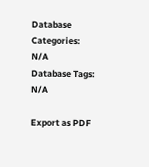Database Categories: N/A
Database Tags: N/A

Export as PDF